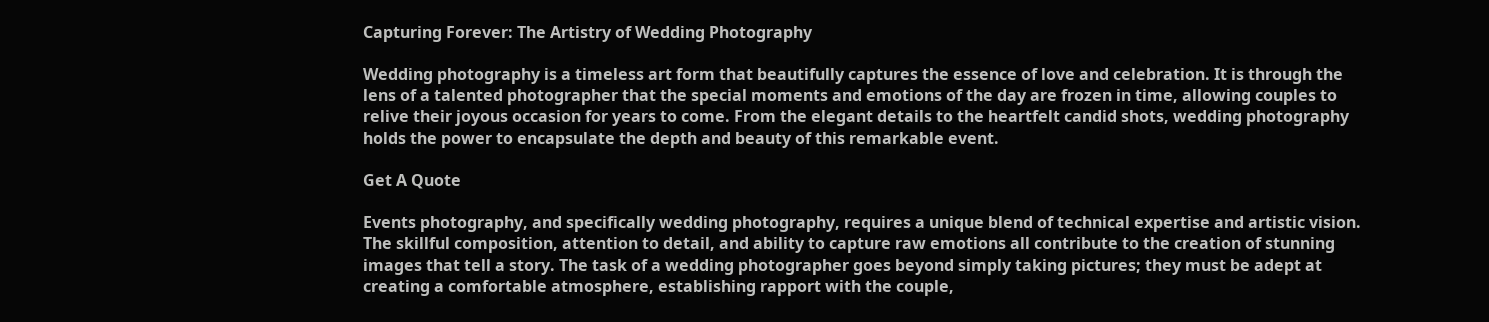Capturing Forever: The Artistry of Wedding Photography

Wedding photography is a timeless art form that beautifully captures the essence of love and celebration. It is through the lens of a talented photographer that the special moments and emotions of the day are frozen in time, allowing couples to relive their joyous occasion for years to come. From the elegant details to the heartfelt candid shots, wedding photography holds the power to encapsulate the depth and beauty of this remarkable event.

Get A Quote

Events photography, and specifically wedding photography, requires a unique blend of technical expertise and artistic vision. The skillful composition, attention to detail, and ability to capture raw emotions all contribute to the creation of stunning images that tell a story. The task of a wedding photographer goes beyond simply taking pictures; they must be adept at creating a comfortable atmosphere, establishing rapport with the couple,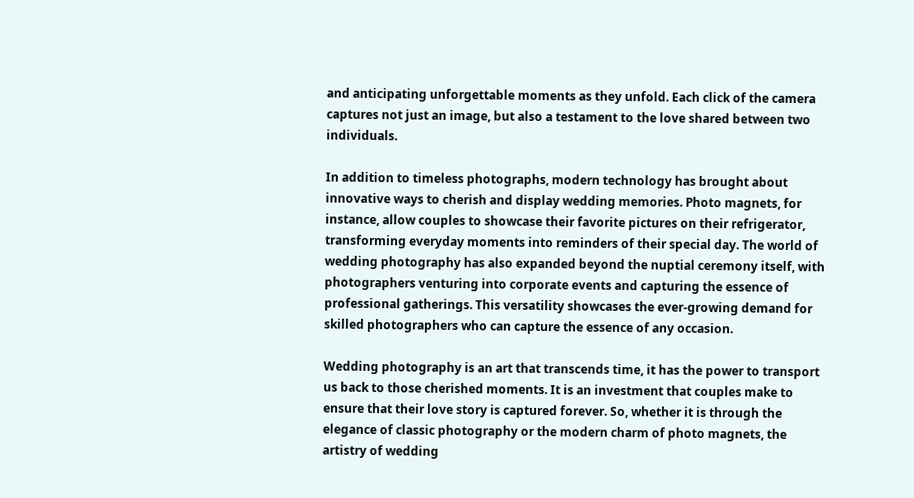and anticipating unforgettable moments as they unfold. Each click of the camera captures not just an image, but also a testament to the love shared between two individuals.

In addition to timeless photographs, modern technology has brought about innovative ways to cherish and display wedding memories. Photo magnets, for instance, allow couples to showcase their favorite pictures on their refrigerator, transforming everyday moments into reminders of their special day. The world of wedding photography has also expanded beyond the nuptial ceremony itself, with photographers venturing into corporate events and capturing the essence of professional gatherings. This versatility showcases the ever-growing demand for skilled photographers who can capture the essence of any occasion.

Wedding photography is an art that transcends time, it has the power to transport us back to those cherished moments. It is an investment that couples make to ensure that their love story is captured forever. So, whether it is through the elegance of classic photography or the modern charm of photo magnets, the artistry of wedding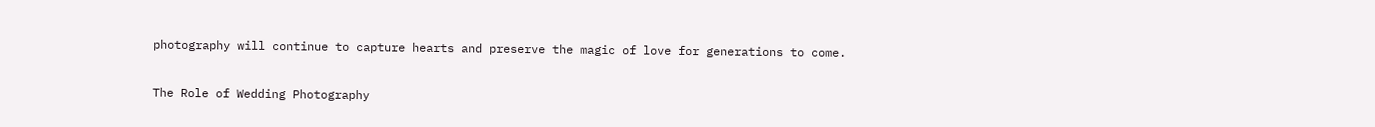photography will continue to capture hearts and preserve the magic of love for generations to come.

The Role of Wedding Photography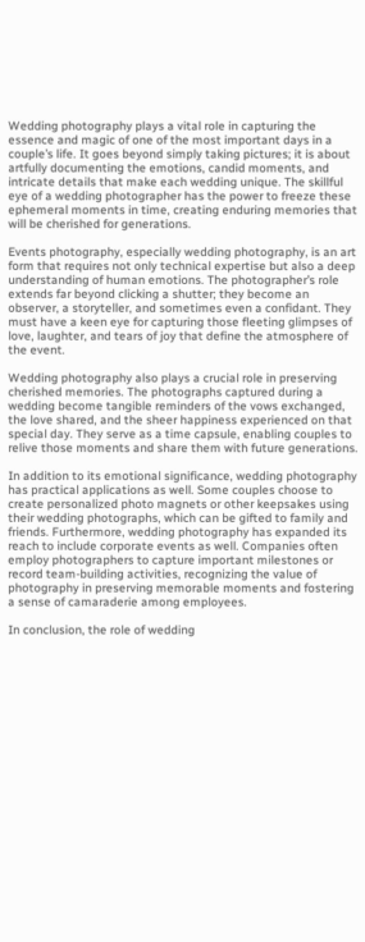Wedding photography plays a vital role in capturing the essence and magic of one of the most important days in a couple’s life. It goes beyond simply taking pictures; it is about artfully documenting the emotions, candid moments, and intricate details that make each wedding unique. The skillful eye of a wedding photographer has the power to freeze these ephemeral moments in time, creating enduring memories that will be cherished for generations.

Events photography, especially wedding photography, is an art form that requires not only technical expertise but also a deep understanding of human emotions. The photographer’s role extends far beyond clicking a shutter; they become an observer, a storyteller, and sometimes even a confidant. They must have a keen eye for capturing those fleeting glimpses of love, laughter, and tears of joy that define the atmosphere of the event.

Wedding photography also plays a crucial role in preserving cherished memories. The photographs captured during a wedding become tangible reminders of the vows exchanged, the love shared, and the sheer happiness experienced on that special day. They serve as a time capsule, enabling couples to relive those moments and share them with future generations.

In addition to its emotional significance, wedding photography has practical applications as well. Some couples choose to create personalized photo magnets or other keepsakes using their wedding photographs, which can be gifted to family and friends. Furthermore, wedding photography has expanded its reach to include corporate events as well. Companies often employ photographers to capture important milestones or record team-building activities, recognizing the value of photography in preserving memorable moments and fostering a sense of camaraderie among employees.

In conclusion, the role of wedding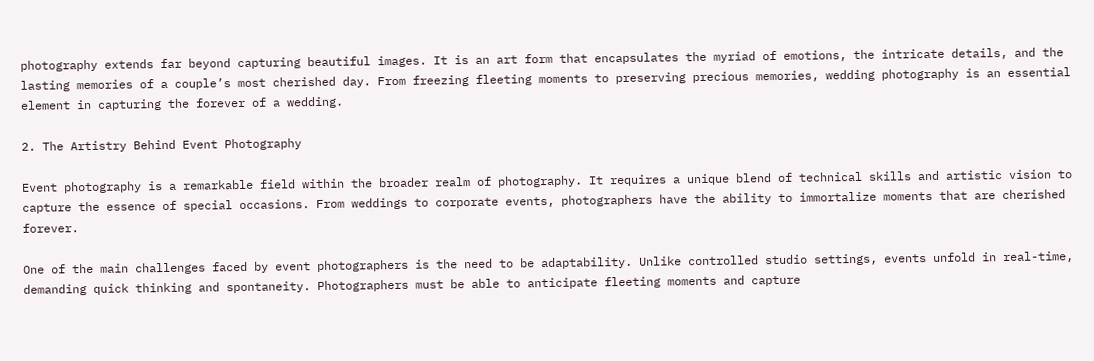photography extends far beyond capturing beautiful images. It is an art form that encapsulates the myriad of emotions, the intricate details, and the lasting memories of a couple’s most cherished day. From freezing fleeting moments to preserving precious memories, wedding photography is an essential element in capturing the forever of a wedding.

2. The Artistry Behind Event Photography

Event photography is a remarkable field within the broader realm of photography. It requires a unique blend of technical skills and artistic vision to capture the essence of special occasions. From weddings to corporate events, photographers have the ability to immortalize moments that are cherished forever.

One of the main challenges faced by event photographers is the need to be adaptability. Unlike controlled studio settings, events unfold in real-time, demanding quick thinking and spontaneity. Photographers must be able to anticipate fleeting moments and capture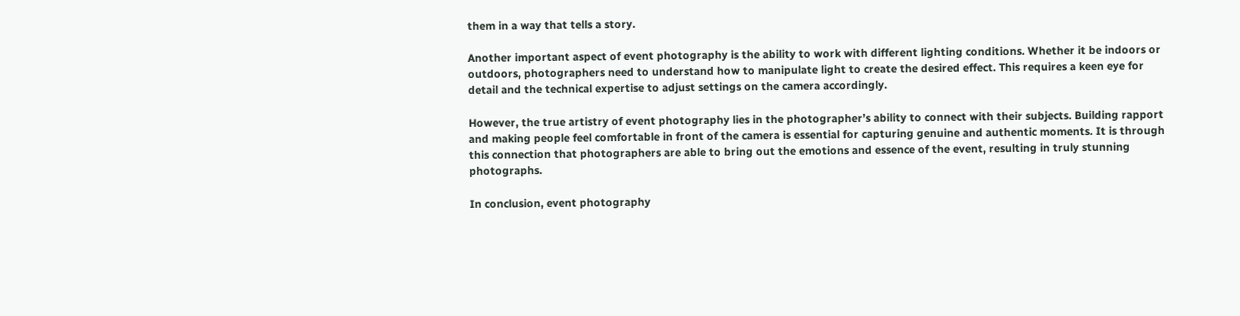them in a way that tells a story.

Another important aspect of event photography is the ability to work with different lighting conditions. Whether it be indoors or outdoors, photographers need to understand how to manipulate light to create the desired effect. This requires a keen eye for detail and the technical expertise to adjust settings on the camera accordingly.

However, the true artistry of event photography lies in the photographer’s ability to connect with their subjects. Building rapport and making people feel comfortable in front of the camera is essential for capturing genuine and authentic moments. It is through this connection that photographers are able to bring out the emotions and essence of the event, resulting in truly stunning photographs.

In conclusion, event photography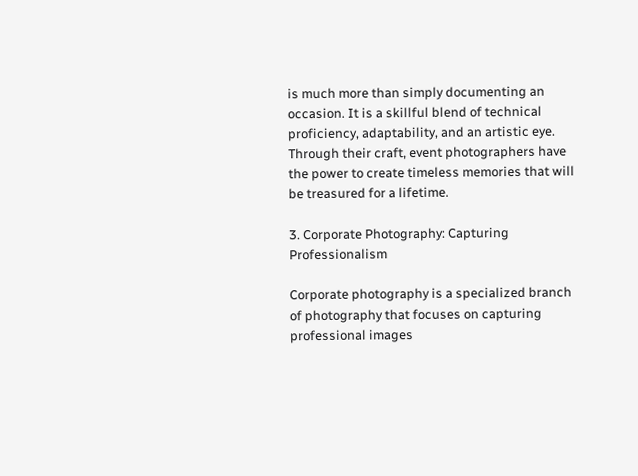is much more than simply documenting an occasion. It is a skillful blend of technical proficiency, adaptability, and an artistic eye. Through their craft, event photographers have the power to create timeless memories that will be treasured for a lifetime.

3. Corporate Photography: Capturing Professionalism

Corporate photography is a specialized branch of photography that focuses on capturing professional images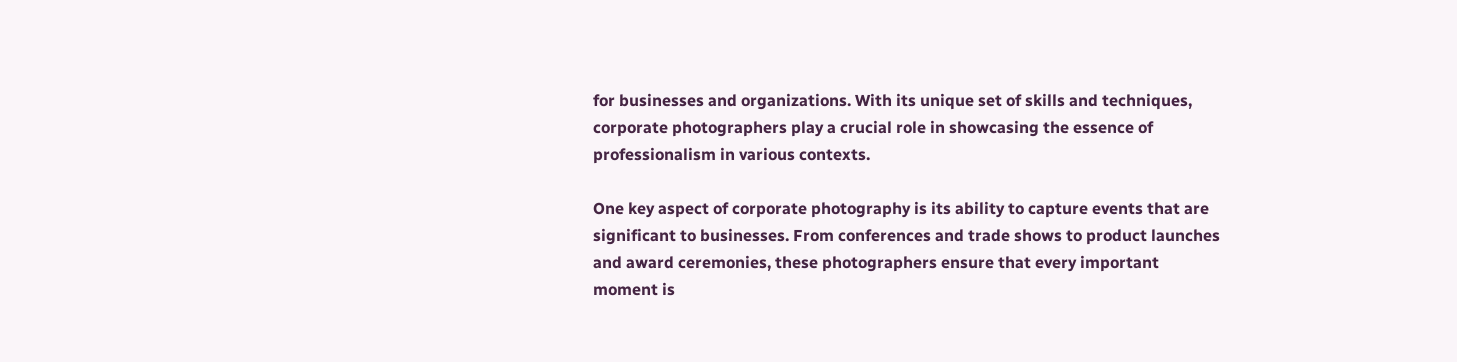for businesses and organizations. With its unique set of skills and techniques, corporate photographers play a crucial role in showcasing the essence of professionalism in various contexts.

One key aspect of corporate photography is its ability to capture events that are significant to businesses. From conferences and trade shows to product launches and award ceremonies, these photographers ensure that every important moment is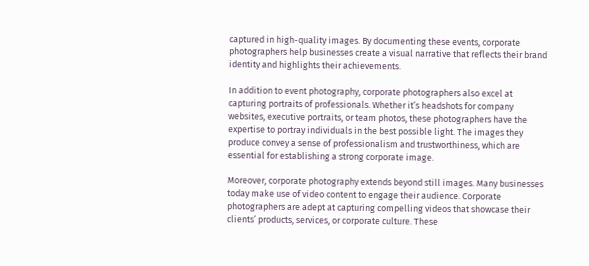captured in high-quality images. By documenting these events, corporate photographers help businesses create a visual narrative that reflects their brand identity and highlights their achievements.

In addition to event photography, corporate photographers also excel at capturing portraits of professionals. Whether it’s headshots for company websites, executive portraits, or team photos, these photographers have the expertise to portray individuals in the best possible light. The images they produce convey a sense of professionalism and trustworthiness, which are essential for establishing a strong corporate image.

Moreover, corporate photography extends beyond still images. Many businesses today make use of video content to engage their audience. Corporate photographers are adept at capturing compelling videos that showcase their clients’ products, services, or corporate culture. These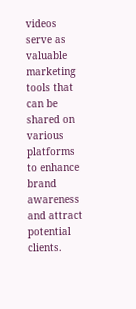videos serve as valuable marketing tools that can be shared on various platforms to enhance brand awareness and attract potential clients.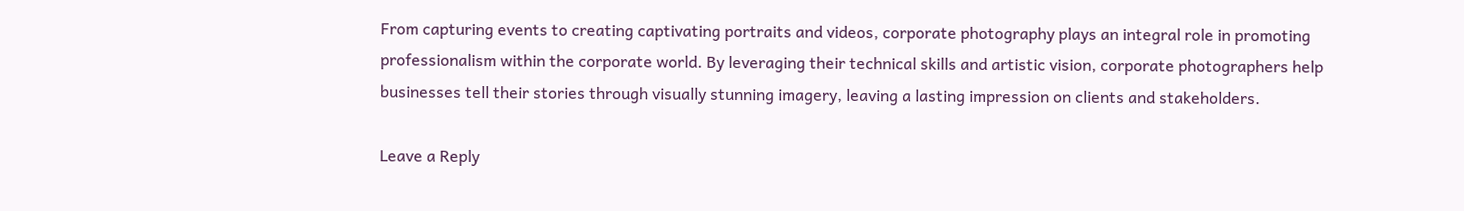From capturing events to creating captivating portraits and videos, corporate photography plays an integral role in promoting professionalism within the corporate world. By leveraging their technical skills and artistic vision, corporate photographers help businesses tell their stories through visually stunning imagery, leaving a lasting impression on clients and stakeholders.

Leave a Reply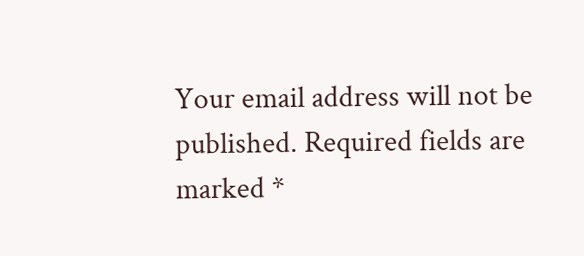Your email address will not be published. Required fields are marked *